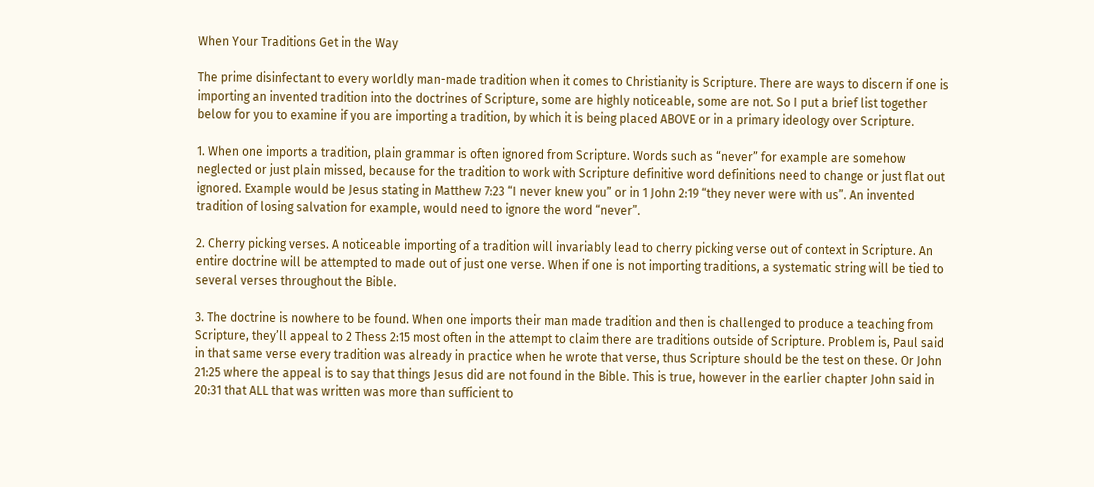When Your Traditions Get in the Way

The prime disinfectant to every worldly man-made tradition when it comes to Christianity is Scripture. There are ways to discern if one is importing an invented tradition into the doctrines of Scripture, some are highly noticeable, some are not. So I put a brief list together below for you to examine if you are importing a tradition, by which it is being placed ABOVE or in a primary ideology over Scripture.

1. When one imports a tradition, plain grammar is often ignored from Scripture. Words such as “never” for example are somehow neglected or just plain missed, because for the tradition to work with Scripture definitive word definitions need to change or just flat out ignored. Example would be Jesus stating in Matthew 7:23 “I never knew you” or in 1 John 2:19 “they never were with us”. An invented tradition of losing salvation for example, would need to ignore the word “never”.

2. Cherry picking verses. A noticeable importing of a tradition will invariably lead to cherry picking verse out of context in Scripture. An entire doctrine will be attempted to made out of just one verse. When if one is not importing traditions, a systematic string will be tied to several verses throughout the Bible.

3. The doctrine is nowhere to be found. When one imports their man made tradition and then is challenged to produce a teaching from Scripture, they’ll appeal to 2 Thess 2:15 most often in the attempt to claim there are traditions outside of Scripture. Problem is, Paul said in that same verse every tradition was already in practice when he wrote that verse, thus Scripture should be the test on these. Or John 21:25 where the appeal is to say that things Jesus did are not found in the Bible. This is true, however in the earlier chapter John said in 20:31 that ALL that was written was more than sufficient to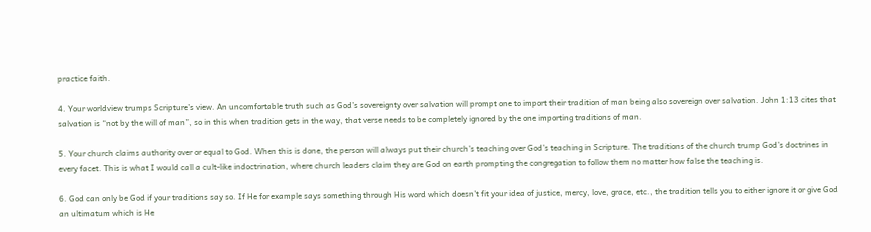practice faith.

4. Your worldview trumps Scripture’s view. An uncomfortable truth such as God’s sovereignty over salvation will prompt one to import their tradition of man being also sovereign over salvation. John 1:13 cites that salvation is “not by the will of man”, so in this when tradition gets in the way, that verse needs to be completely ignored by the one importing traditions of man.

5. Your church claims authority over or equal to God. When this is done, the person will always put their church’s teaching over God’s teaching in Scripture. The traditions of the church trump God’s doctrines in every facet. This is what I would call a cult-like indoctrination, where church leaders claim they are God on earth prompting the congregation to follow them no matter how false the teaching is.

6. God can only be God if your traditions say so. If He for example says something through His word which doesn’t fit your idea of justice, mercy, love, grace, etc., the tradition tells you to either ignore it or give God an ultimatum which is He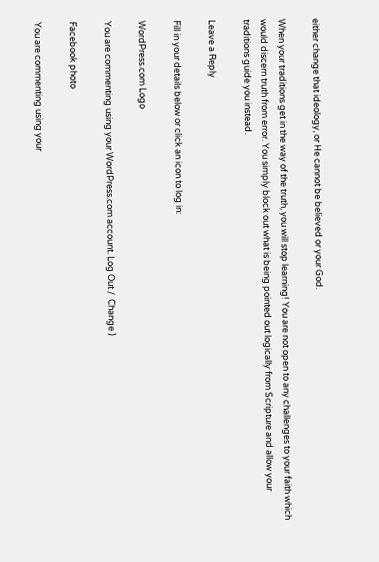either change that ideology, or He cannot be believed or your God.

When your traditions get in the way of the truth, you will stop learning! You are not open to any challenges to your faith which would discern truth from error. You simply block out what is being pointed out logically from Scripture and allow your traditions guide you instead.

Leave a Reply

Fill in your details below or click an icon to log in:

WordPress.com Logo

You are commenting using your WordPress.com account. Log Out /  Change )

Facebook photo

You are commenting using your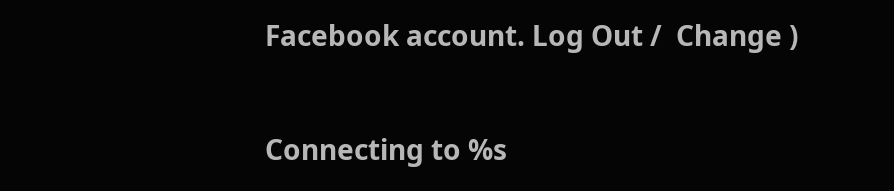Facebook account. Log Out /  Change )

Connecting to %s